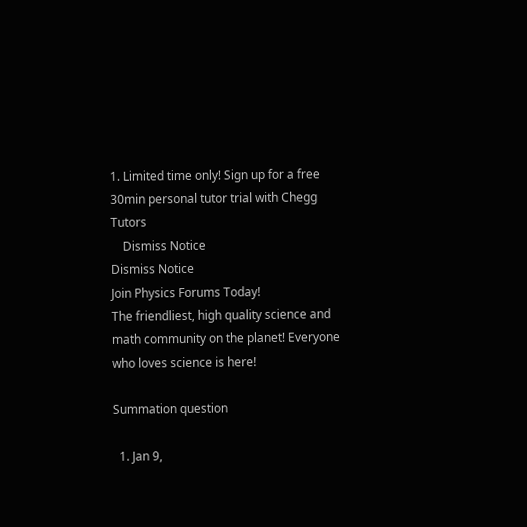1. Limited time only! Sign up for a free 30min personal tutor trial with Chegg Tutors
    Dismiss Notice
Dismiss Notice
Join Physics Forums Today!
The friendliest, high quality science and math community on the planet! Everyone who loves science is here!

Summation question

  1. Jan 9,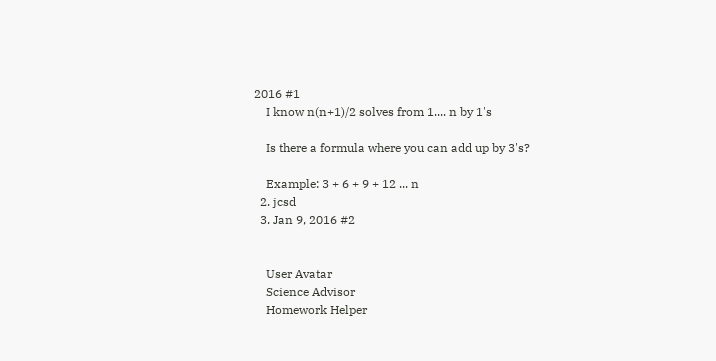2016 #1
    I know n(n+1)/2 solves from 1.... n by 1's

    Is there a formula where you can add up by 3's?

    Example: 3 + 6 + 9 + 12 ... n
  2. jcsd
  3. Jan 9, 2016 #2


    User Avatar
    Science Advisor
    Homework Helper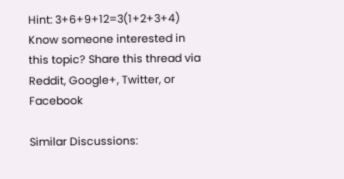Hint: 3+6+9+12=3(1+2+3+4)
Know someone interested in this topic? Share this thread via Reddit, Google+, Twitter, or Facebook

Similar Discussions: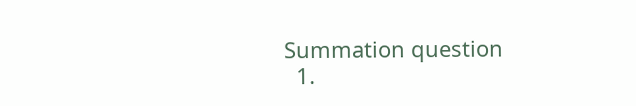Summation question
  1.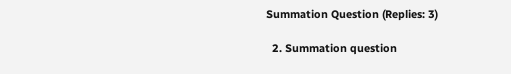Summation Question (Replies: 3)

  2. Summation question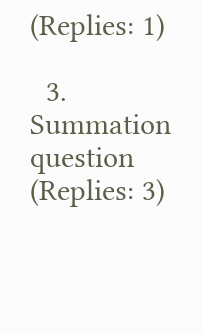(Replies: 1)

  3. Summation question (Replies: 3)